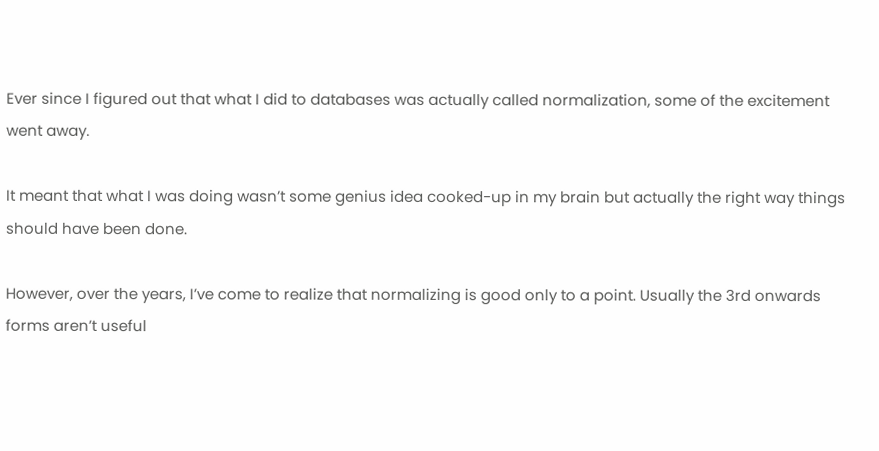Ever since I figured out that what I did to databases was actually called normalization, some of the excitement went away.

It meant that what I was doing wasn’t some genius idea cooked-up in my brain but actually the right way things should have been done.

However, over the years, I’ve come to realize that normalizing is good only to a point. Usually the 3rd onwards forms aren’t useful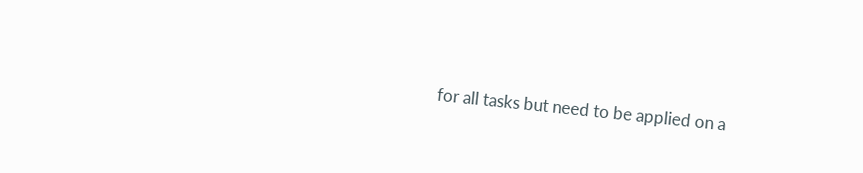for all tasks but need to be applied on a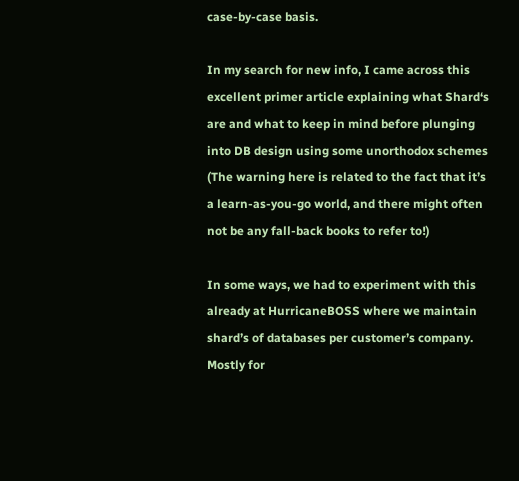case-by-case basis.

In my search for new info, I came across this excellent primer article explaining what Shard‘s are and what to keep in mind before plunging into DB design using some unorthodox schemes (The warning here is related to the fact that it’s a learn-as-you-go world, and there might often not be any fall-back books to refer to!)

In some ways, we had to experiment with this already at HurricaneBOSS where we maintain shard’s of databases per customer’s company. Mostly for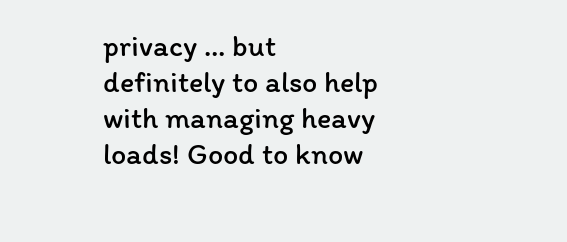privacy … but definitely to also help with managing heavy loads! Good to know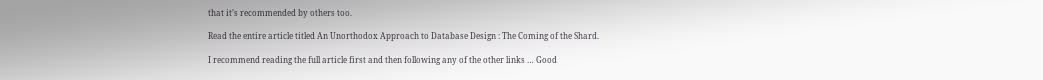that it’s recommended by others too.

Read the entire article titled An Unorthodox Approach to Database Design : The Coming of the Shard.

I recommend reading the full article first and then following any of the other links … Good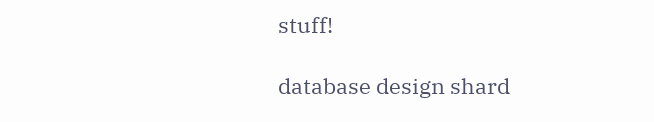stuff!

database design shard